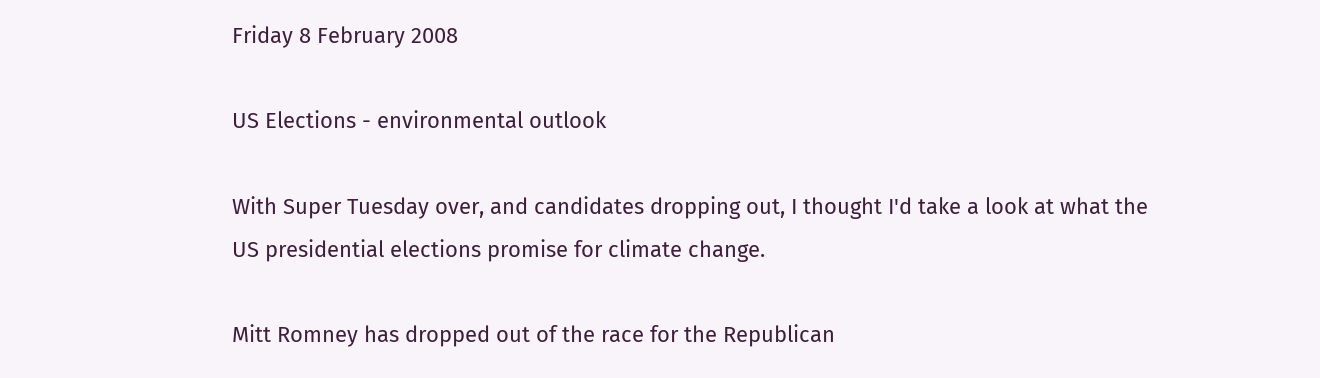Friday 8 February 2008

US Elections - environmental outlook

With Super Tuesday over, and candidates dropping out, I thought I'd take a look at what the US presidential elections promise for climate change.

Mitt Romney has dropped out of the race for the Republican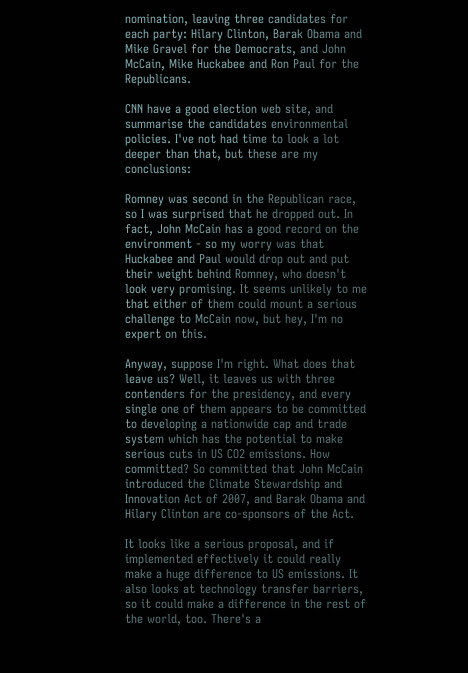nomination, leaving three candidates for each party: Hilary Clinton, Barak Obama and Mike Gravel for the Democrats, and John McCain, Mike Huckabee and Ron Paul for the Republicans.

CNN have a good election web site, and summarise the candidates environmental policies. I've not had time to look a lot deeper than that, but these are my conclusions:

Romney was second in the Republican race, so I was surprised that he dropped out. In fact, John McCain has a good record on the environment - so my worry was that Huckabee and Paul would drop out and put their weight behind Romney, who doesn't look very promising. It seems unlikely to me that either of them could mount a serious challenge to McCain now, but hey, I'm no expert on this.

Anyway, suppose I'm right. What does that leave us? Well, it leaves us with three contenders for the presidency, and every single one of them appears to be committed to developing a nationwide cap and trade system which has the potential to make serious cuts in US CO2 emissions. How committed? So committed that John McCain introduced the Climate Stewardship and Innovation Act of 2007, and Barak Obama and Hilary Clinton are co-sponsors of the Act.

It looks like a serious proposal, and if implemented effectively it could really make a huge difference to US emissions. It also looks at technology transfer barriers, so it could make a difference in the rest of the world, too. There's a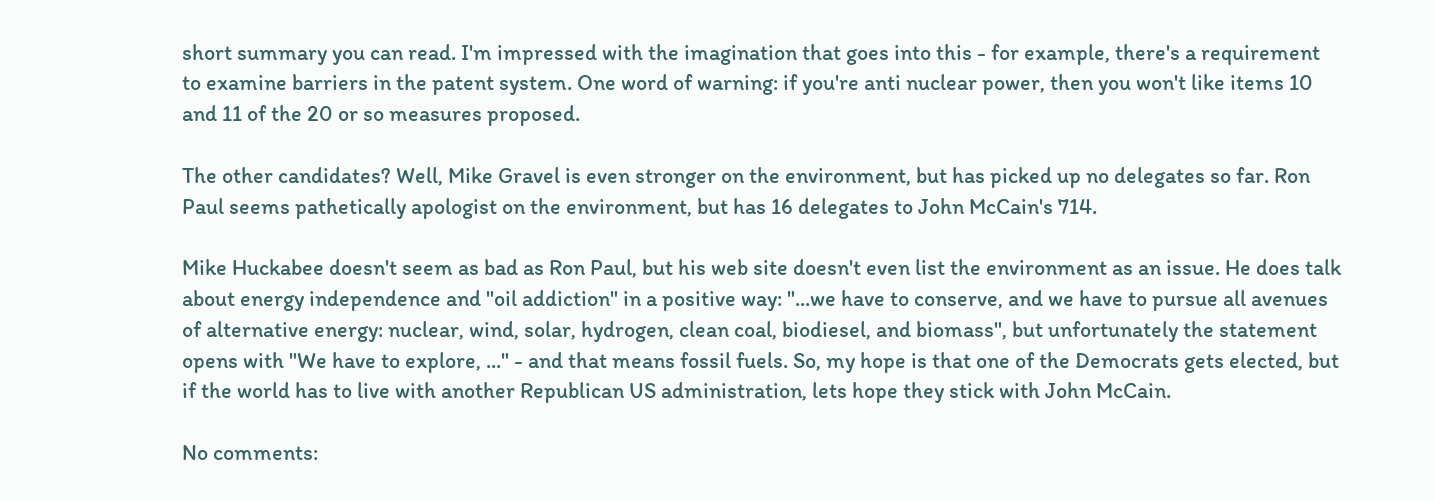short summary you can read. I'm impressed with the imagination that goes into this - for example, there's a requirement to examine barriers in the patent system. One word of warning: if you're anti nuclear power, then you won't like items 10 and 11 of the 20 or so measures proposed.

The other candidates? Well, Mike Gravel is even stronger on the environment, but has picked up no delegates so far. Ron Paul seems pathetically apologist on the environment, but has 16 delegates to John McCain's 714.

Mike Huckabee doesn't seem as bad as Ron Paul, but his web site doesn't even list the environment as an issue. He does talk about energy independence and "oil addiction" in a positive way: "...we have to conserve, and we have to pursue all avenues of alternative energy: nuclear, wind, solar, hydrogen, clean coal, biodiesel, and biomass", but unfortunately the statement opens with "We have to explore, ..." - and that means fossil fuels. So, my hope is that one of the Democrats gets elected, but if the world has to live with another Republican US administration, lets hope they stick with John McCain.

No comments: